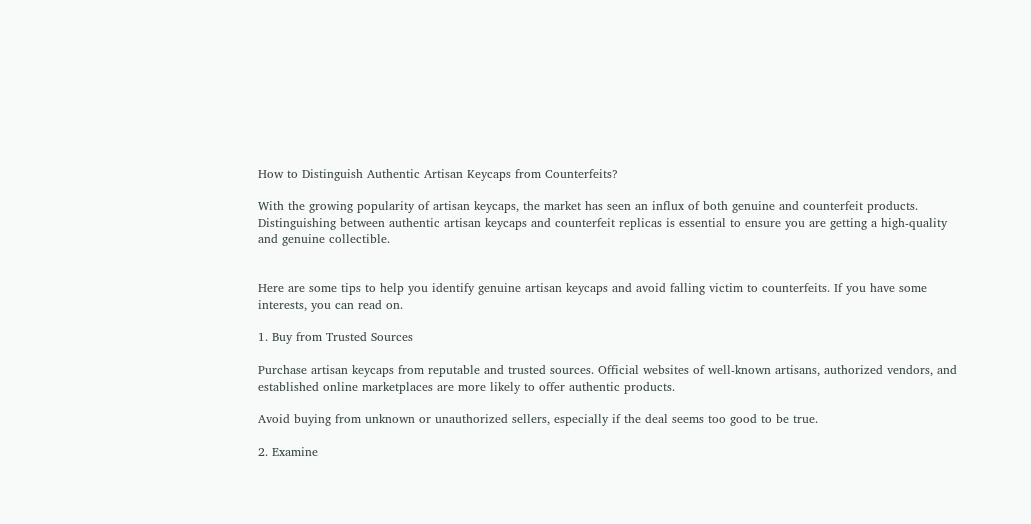How to Distinguish Authentic Artisan Keycaps from Counterfeits?

With the growing popularity of artisan keycaps, the market has seen an influx of both genuine and counterfeit products. Distinguishing between authentic artisan keycaps and counterfeit replicas is essential to ensure you are getting a high-quality and genuine collectible.


Here are some tips to help you identify genuine artisan keycaps and avoid falling victim to counterfeits. If you have some interests, you can read on.

1. Buy from Trusted Sources

Purchase artisan keycaps from reputable and trusted sources. Official websites of well-known artisans, authorized vendors, and established online marketplaces are more likely to offer authentic products.

Avoid buying from unknown or unauthorized sellers, especially if the deal seems too good to be true.

2. Examine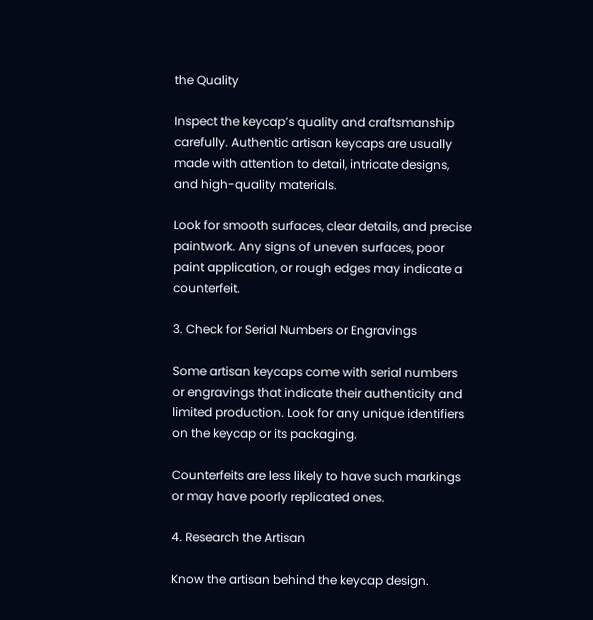the Quality

Inspect the keycap’s quality and craftsmanship carefully. Authentic artisan keycaps are usually made with attention to detail, intricate designs, and high-quality materials.

Look for smooth surfaces, clear details, and precise paintwork. Any signs of uneven surfaces, poor paint application, or rough edges may indicate a counterfeit.

3. Check for Serial Numbers or Engravings

Some artisan keycaps come with serial numbers or engravings that indicate their authenticity and limited production. Look for any unique identifiers on the keycap or its packaging.

Counterfeits are less likely to have such markings or may have poorly replicated ones.

4. Research the Artisan

Know the artisan behind the keycap design.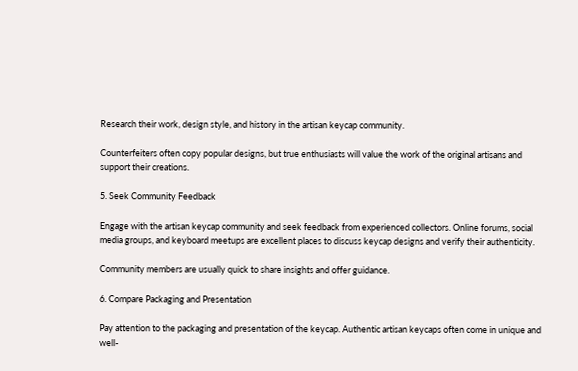Research their work, design style, and history in the artisan keycap community.

Counterfeiters often copy popular designs, but true enthusiasts will value the work of the original artisans and support their creations.

5. Seek Community Feedback

Engage with the artisan keycap community and seek feedback from experienced collectors. Online forums, social media groups, and keyboard meetups are excellent places to discuss keycap designs and verify their authenticity.

Community members are usually quick to share insights and offer guidance.

6. Compare Packaging and Presentation

Pay attention to the packaging and presentation of the keycap. Authentic artisan keycaps often come in unique and well-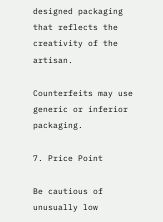designed packaging that reflects the creativity of the artisan.

Counterfeits may use generic or inferior packaging.

7. Price Point

Be cautious of unusually low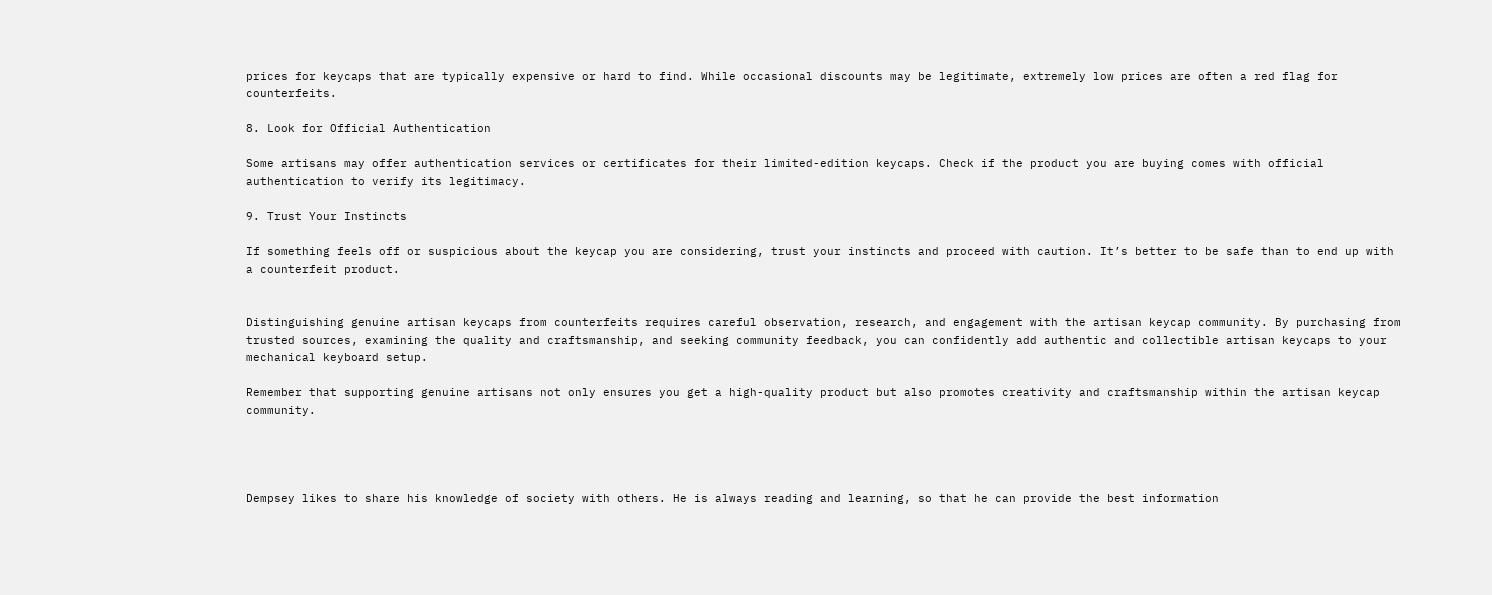prices for keycaps that are typically expensive or hard to find. While occasional discounts may be legitimate, extremely low prices are often a red flag for counterfeits.

8. Look for Official Authentication

Some artisans may offer authentication services or certificates for their limited-edition keycaps. Check if the product you are buying comes with official authentication to verify its legitimacy.

9. Trust Your Instincts

If something feels off or suspicious about the keycap you are considering, trust your instincts and proceed with caution. It’s better to be safe than to end up with a counterfeit product.


Distinguishing genuine artisan keycaps from counterfeits requires careful observation, research, and engagement with the artisan keycap community. By purchasing from trusted sources, examining the quality and craftsmanship, and seeking community feedback, you can confidently add authentic and collectible artisan keycaps to your mechanical keyboard setup.

Remember that supporting genuine artisans not only ensures you get a high-quality product but also promotes creativity and craftsmanship within the artisan keycap community.




Dempsey likes to share his knowledge of society with others. He is always reading and learning, so that he can provide the best information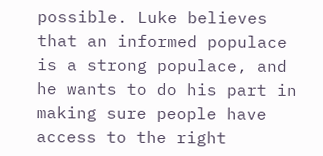possible. Luke believes that an informed populace is a strong populace, and he wants to do his part in making sure people have access to the right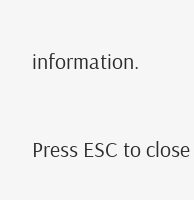information.

Press ESC to close